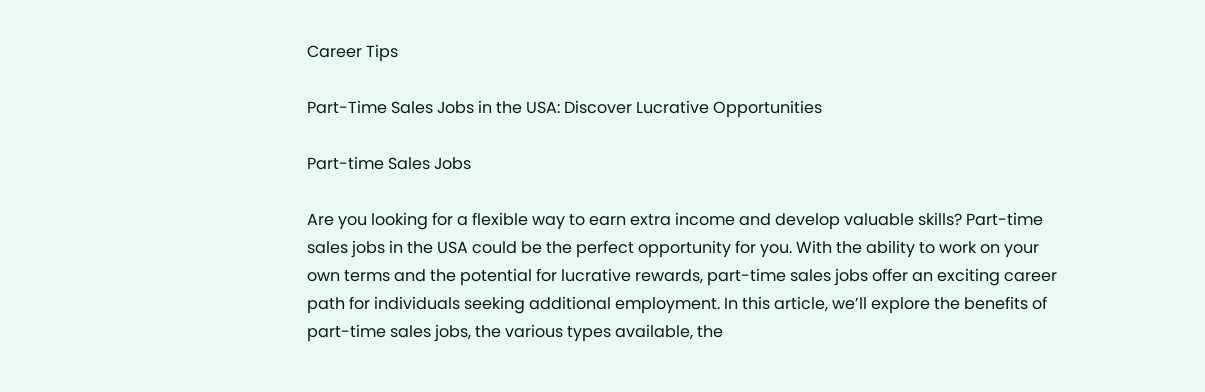Career Tips

Part-Time Sales Jobs in the USA: Discover Lucrative Opportunities

Part-time Sales Jobs

Are you looking for a flexible way to earn extra income and develop valuable skills? Part-time sales jobs in the USA could be the perfect opportunity for you. With the ability to work on your own terms and the potential for lucrative rewards, part-time sales jobs offer an exciting career path for individuals seeking additional employment. In this article, we’ll explore the benefits of part-time sales jobs, the various types available, the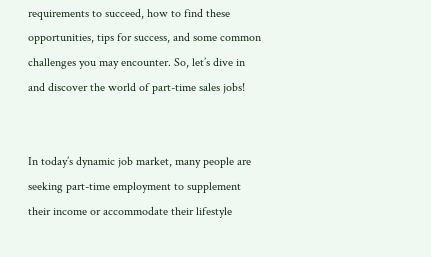requirements to succeed, how to find these opportunities, tips for success, and some common challenges you may encounter. So, let’s dive in and discover the world of part-time sales jobs!


In today’s dynamic job market, many people are seeking part-time employment to supplement their income or accommodate their lifestyle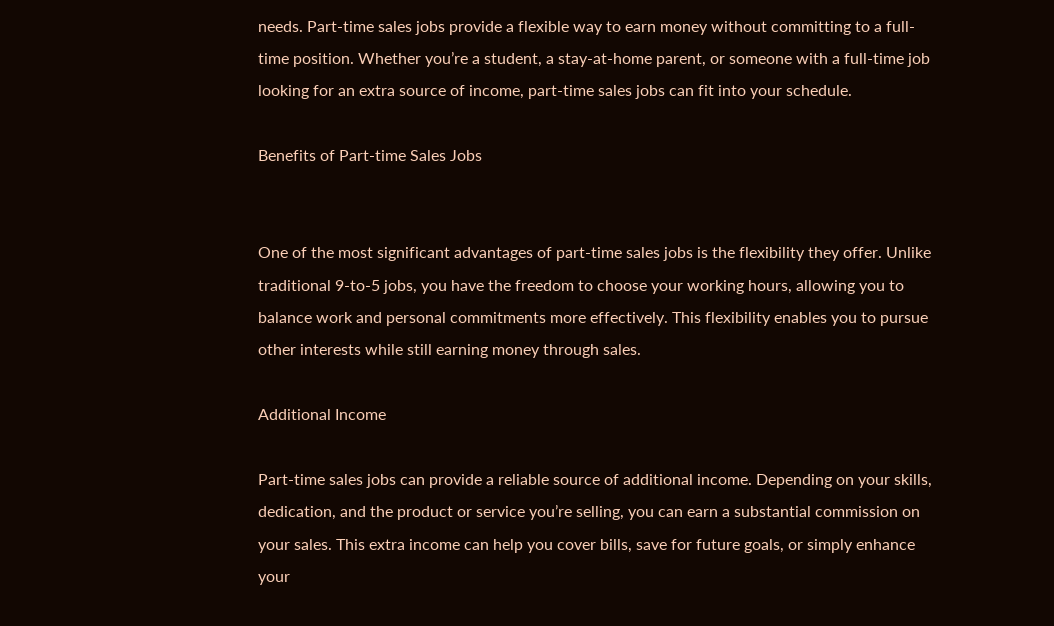needs. Part-time sales jobs provide a flexible way to earn money without committing to a full-time position. Whether you’re a student, a stay-at-home parent, or someone with a full-time job looking for an extra source of income, part-time sales jobs can fit into your schedule.

Benefits of Part-time Sales Jobs


One of the most significant advantages of part-time sales jobs is the flexibility they offer. Unlike traditional 9-to-5 jobs, you have the freedom to choose your working hours, allowing you to balance work and personal commitments more effectively. This flexibility enables you to pursue other interests while still earning money through sales.

Additional Income

Part-time sales jobs can provide a reliable source of additional income. Depending on your skills, dedication, and the product or service you’re selling, you can earn a substantial commission on your sales. This extra income can help you cover bills, save for future goals, or simply enhance your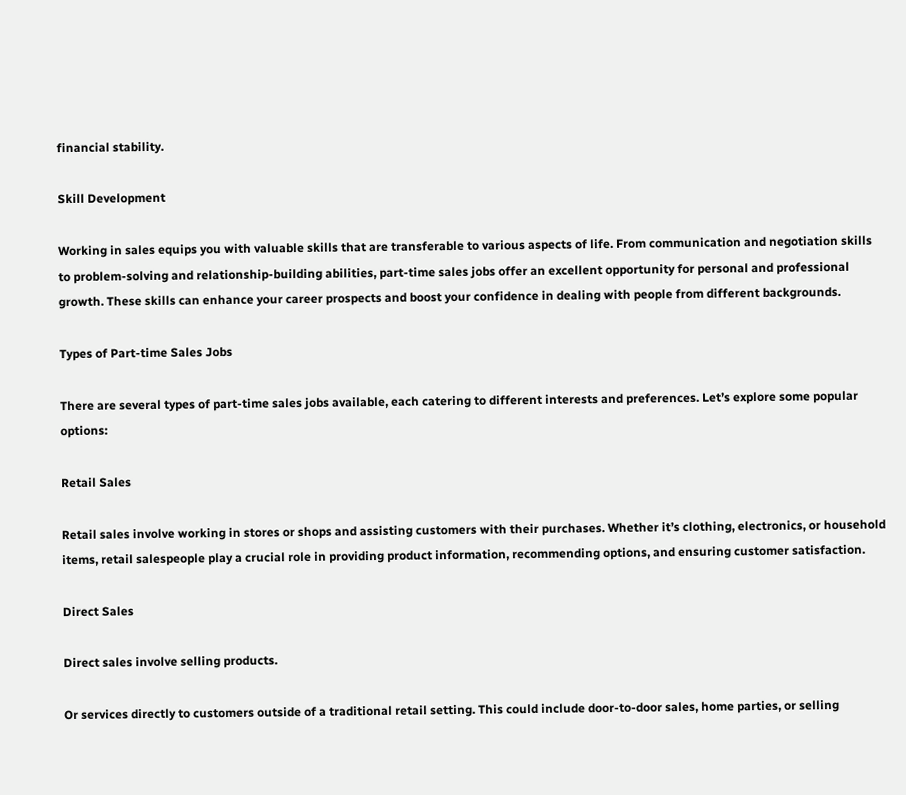financial stability.

Skill Development

Working in sales equips you with valuable skills that are transferable to various aspects of life. From communication and negotiation skills to problem-solving and relationship-building abilities, part-time sales jobs offer an excellent opportunity for personal and professional growth. These skills can enhance your career prospects and boost your confidence in dealing with people from different backgrounds.

Types of Part-time Sales Jobs

There are several types of part-time sales jobs available, each catering to different interests and preferences. Let’s explore some popular options:

Retail Sales

Retail sales involve working in stores or shops and assisting customers with their purchases. Whether it’s clothing, electronics, or household items, retail salespeople play a crucial role in providing product information, recommending options, and ensuring customer satisfaction.

Direct Sales

Direct sales involve selling products.

Or services directly to customers outside of a traditional retail setting. This could include door-to-door sales, home parties, or selling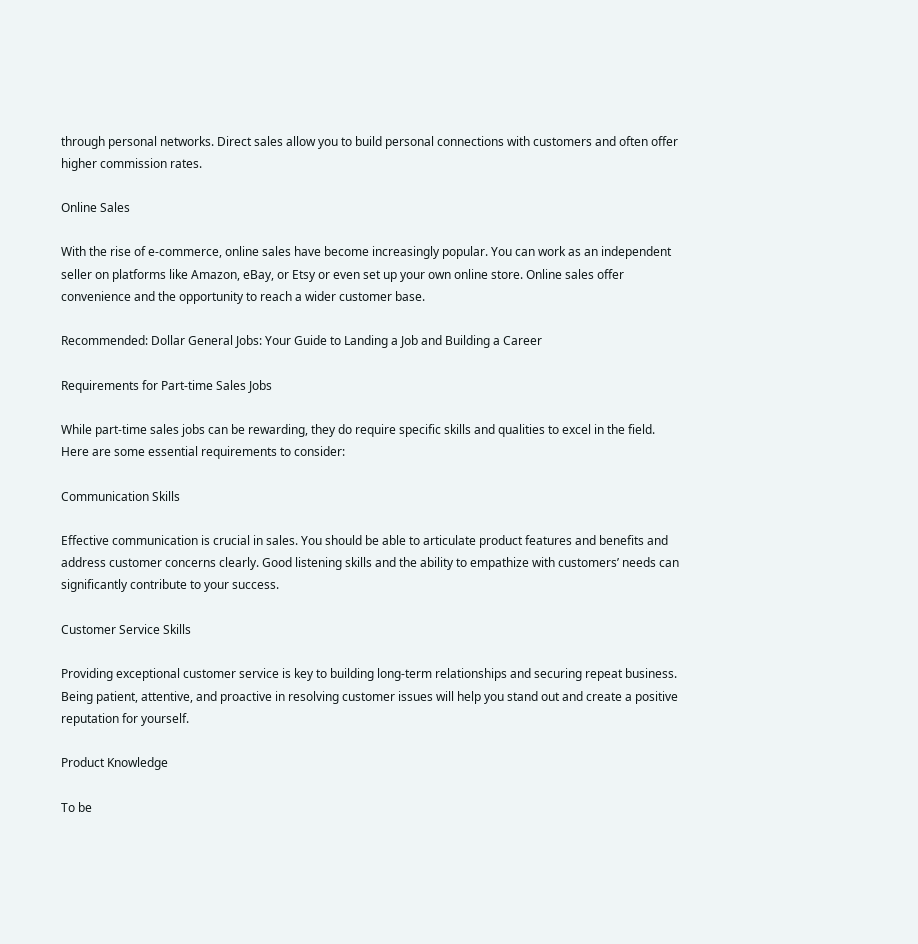through personal networks. Direct sales allow you to build personal connections with customers and often offer higher commission rates.

Online Sales

With the rise of e-commerce, online sales have become increasingly popular. You can work as an independent seller on platforms like Amazon, eBay, or Etsy or even set up your own online store. Online sales offer convenience and the opportunity to reach a wider customer base.

Recommended: Dollar General Jobs: Your Guide to Landing a Job and Building a Career

Requirements for Part-time Sales Jobs

While part-time sales jobs can be rewarding, they do require specific skills and qualities to excel in the field. Here are some essential requirements to consider:

Communication Skills

Effective communication is crucial in sales. You should be able to articulate product features and benefits and address customer concerns clearly. Good listening skills and the ability to empathize with customers’ needs can significantly contribute to your success.

Customer Service Skills

Providing exceptional customer service is key to building long-term relationships and securing repeat business. Being patient, attentive, and proactive in resolving customer issues will help you stand out and create a positive reputation for yourself.

Product Knowledge

To be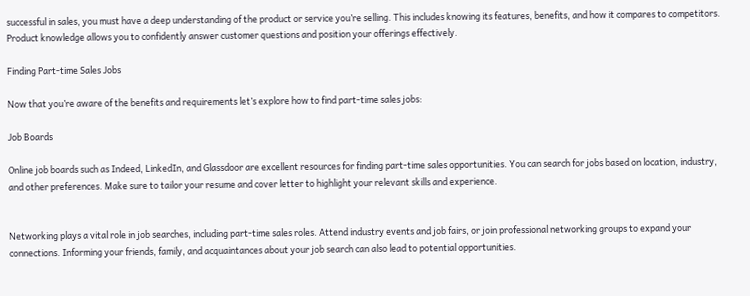successful in sales, you must have a deep understanding of the product or service you’re selling. This includes knowing its features, benefits, and how it compares to competitors. Product knowledge allows you to confidently answer customer questions and position your offerings effectively.

Finding Part-time Sales Jobs

Now that you’re aware of the benefits and requirements let’s explore how to find part-time sales jobs:

Job Boards

Online job boards such as Indeed, LinkedIn, and Glassdoor are excellent resources for finding part-time sales opportunities. You can search for jobs based on location, industry, and other preferences. Make sure to tailor your resume and cover letter to highlight your relevant skills and experience.


Networking plays a vital role in job searches, including part-time sales roles. Attend industry events and job fairs, or join professional networking groups to expand your connections. Informing your friends, family, and acquaintances about your job search can also lead to potential opportunities.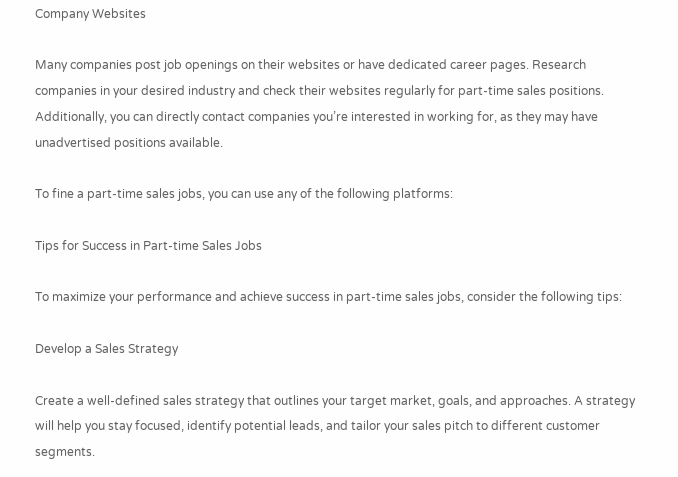Company Websites

Many companies post job openings on their websites or have dedicated career pages. Research companies in your desired industry and check their websites regularly for part-time sales positions. Additionally, you can directly contact companies you’re interested in working for, as they may have unadvertised positions available.

To fine a part-time sales jobs, you can use any of the following platforms:

Tips for Success in Part-time Sales Jobs

To maximize your performance and achieve success in part-time sales jobs, consider the following tips:

Develop a Sales Strategy

Create a well-defined sales strategy that outlines your target market, goals, and approaches. A strategy will help you stay focused, identify potential leads, and tailor your sales pitch to different customer segments.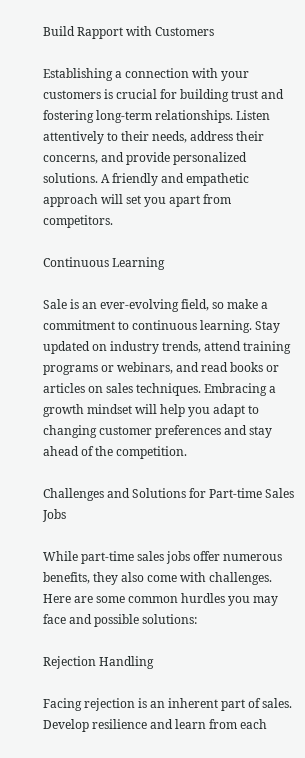Build Rapport with Customers

Establishing a connection with your customers is crucial for building trust and fostering long-term relationships. Listen attentively to their needs, address their concerns, and provide personalized solutions. A friendly and empathetic approach will set you apart from competitors.

Continuous Learning

Sale is an ever-evolving field, so make a commitment to continuous learning. Stay updated on industry trends, attend training programs or webinars, and read books or articles on sales techniques. Embracing a growth mindset will help you adapt to changing customer preferences and stay ahead of the competition.

Challenges and Solutions for Part-time Sales Jobs

While part-time sales jobs offer numerous benefits, they also come with challenges. Here are some common hurdles you may face and possible solutions:

Rejection Handling

Facing rejection is an inherent part of sales. Develop resilience and learn from each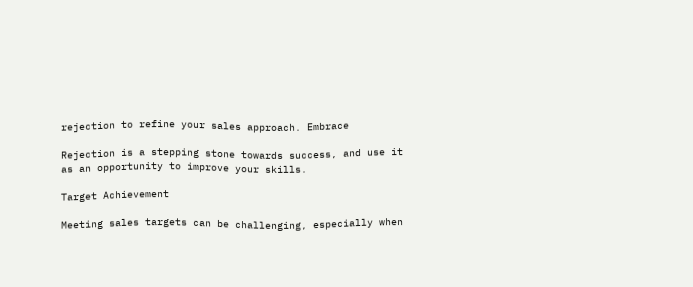rejection to refine your sales approach. Embrace

Rejection is a stepping stone towards success, and use it as an opportunity to improve your skills.

Target Achievement

Meeting sales targets can be challenging, especially when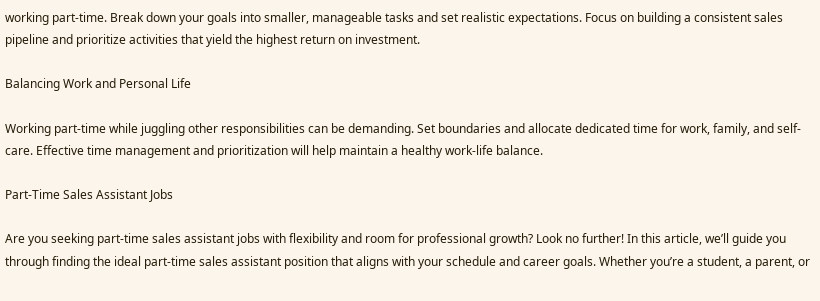working part-time. Break down your goals into smaller, manageable tasks and set realistic expectations. Focus on building a consistent sales pipeline and prioritize activities that yield the highest return on investment.

Balancing Work and Personal Life

Working part-time while juggling other responsibilities can be demanding. Set boundaries and allocate dedicated time for work, family, and self-care. Effective time management and prioritization will help maintain a healthy work-life balance.

Part-Time Sales Assistant Jobs

Are you seeking part-time sales assistant jobs with flexibility and room for professional growth? Look no further! In this article, we’ll guide you through finding the ideal part-time sales assistant position that aligns with your schedule and career goals. Whether you’re a student, a parent, or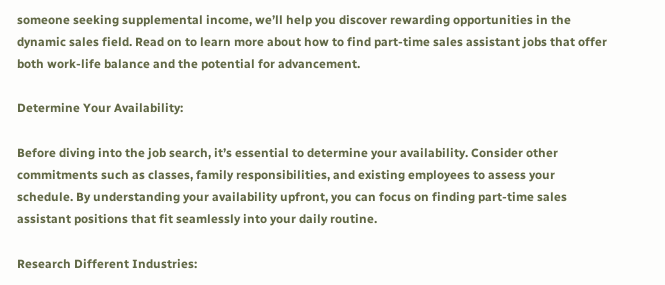someone seeking supplemental income, we’ll help you discover rewarding opportunities in the dynamic sales field. Read on to learn more about how to find part-time sales assistant jobs that offer both work-life balance and the potential for advancement.

Determine Your Availability:

Before diving into the job search, it’s essential to determine your availability. Consider other commitments such as classes, family responsibilities, and existing employees to assess your schedule. By understanding your availability upfront, you can focus on finding part-time sales assistant positions that fit seamlessly into your daily routine.

Research Different Industries: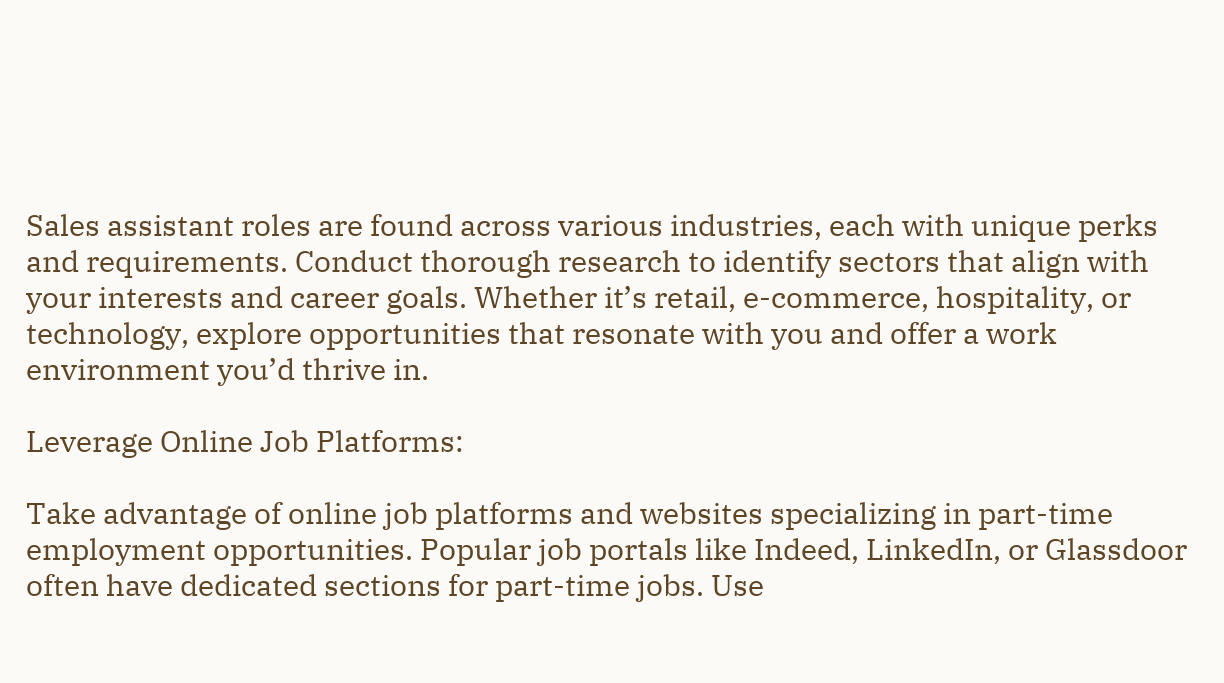Sales assistant roles are found across various industries, each with unique perks and requirements. Conduct thorough research to identify sectors that align with your interests and career goals. Whether it’s retail, e-commerce, hospitality, or technology, explore opportunities that resonate with you and offer a work environment you’d thrive in.

Leverage Online Job Platforms:

Take advantage of online job platforms and websites specializing in part-time employment opportunities. Popular job portals like Indeed, LinkedIn, or Glassdoor often have dedicated sections for part-time jobs. Use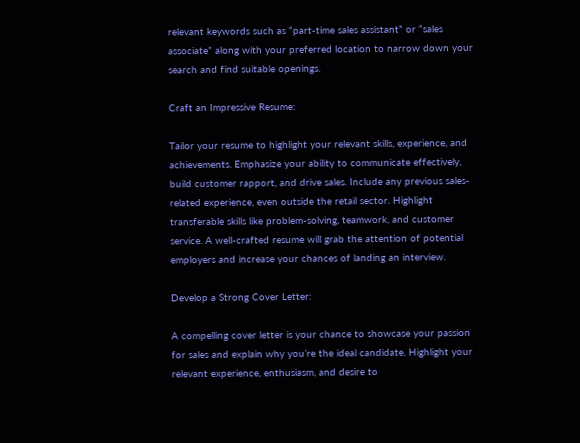relevant keywords such as “part-time sales assistant” or “sales associate” along with your preferred location to narrow down your search and find suitable openings.

Craft an Impressive Resume:

Tailor your resume to highlight your relevant skills, experience, and achievements. Emphasize your ability to communicate effectively, build customer rapport, and drive sales. Include any previous sales-related experience, even outside the retail sector. Highlight transferable skills like problem-solving, teamwork, and customer service. A well-crafted resume will grab the attention of potential employers and increase your chances of landing an interview.

Develop a Strong Cover Letter:

A compelling cover letter is your chance to showcase your passion for sales and explain why you’re the ideal candidate. Highlight your relevant experience, enthusiasm, and desire to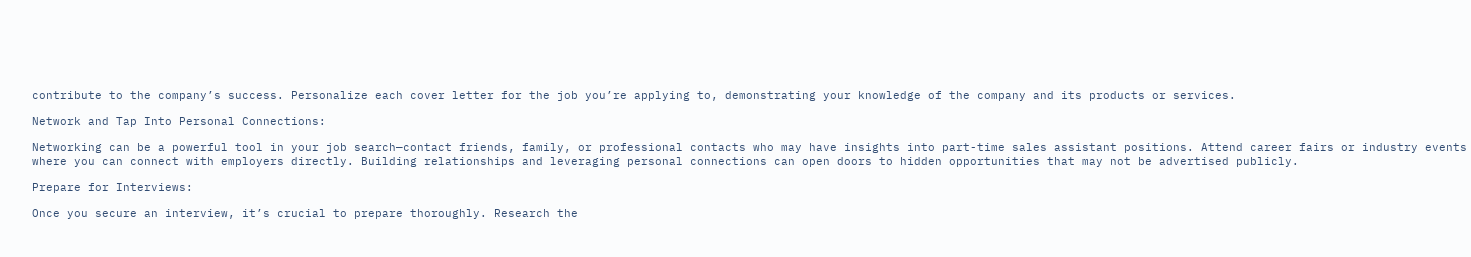contribute to the company’s success. Personalize each cover letter for the job you’re applying to, demonstrating your knowledge of the company and its products or services.

Network and Tap Into Personal Connections:

Networking can be a powerful tool in your job search—contact friends, family, or professional contacts who may have insights into part-time sales assistant positions. Attend career fairs or industry events where you can connect with employers directly. Building relationships and leveraging personal connections can open doors to hidden opportunities that may not be advertised publicly.

Prepare for Interviews:

Once you secure an interview, it’s crucial to prepare thoroughly. Research the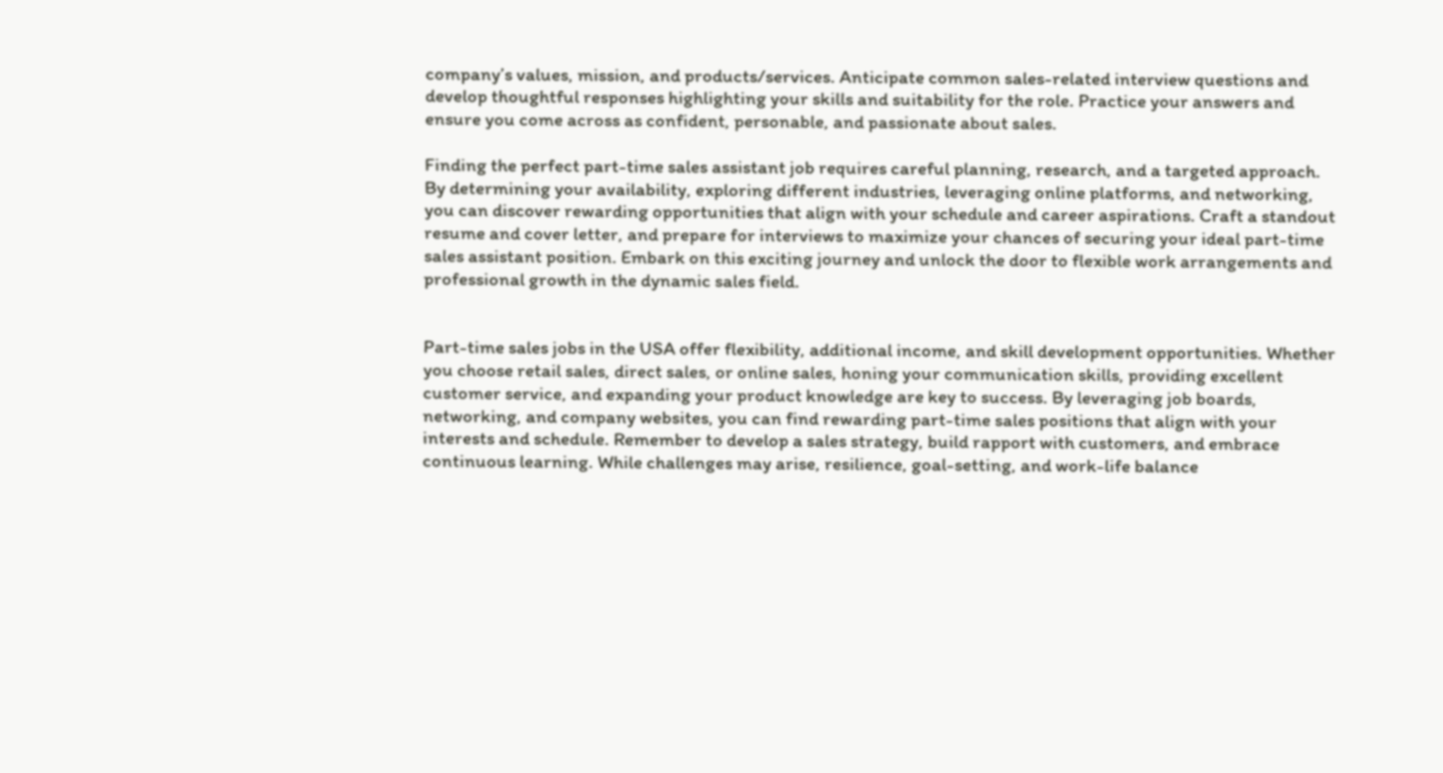company’s values, mission, and products/services. Anticipate common sales-related interview questions and develop thoughtful responses highlighting your skills and suitability for the role. Practice your answers and ensure you come across as confident, personable, and passionate about sales.

Finding the perfect part-time sales assistant job requires careful planning, research, and a targeted approach. By determining your availability, exploring different industries, leveraging online platforms, and networking, you can discover rewarding opportunities that align with your schedule and career aspirations. Craft a standout resume and cover letter, and prepare for interviews to maximize your chances of securing your ideal part-time sales assistant position. Embark on this exciting journey and unlock the door to flexible work arrangements and professional growth in the dynamic sales field.


Part-time sales jobs in the USA offer flexibility, additional income, and skill development opportunities. Whether you choose retail sales, direct sales, or online sales, honing your communication skills, providing excellent customer service, and expanding your product knowledge are key to success. By leveraging job boards, networking, and company websites, you can find rewarding part-time sales positions that align with your interests and schedule. Remember to develop a sales strategy, build rapport with customers, and embrace continuous learning. While challenges may arise, resilience, goal-setting, and work-life balance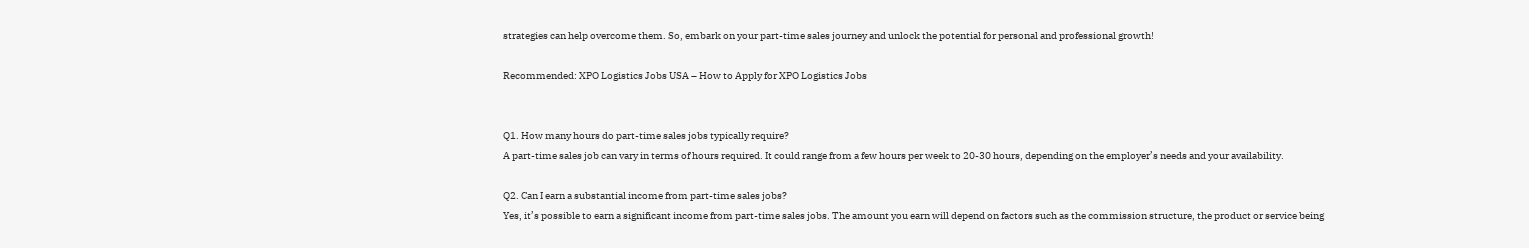strategies can help overcome them. So, embark on your part-time sales journey and unlock the potential for personal and professional growth!

Recommended: XPO Logistics Jobs USA – How to Apply for XPO Logistics Jobs


Q1. How many hours do part-time sales jobs typically require?
A part-time sales job can vary in terms of hours required. It could range from a few hours per week to 20-30 hours, depending on the employer’s needs and your availability.

Q2. Can I earn a substantial income from part-time sales jobs?
Yes, it’s possible to earn a significant income from part-time sales jobs. The amount you earn will depend on factors such as the commission structure, the product or service being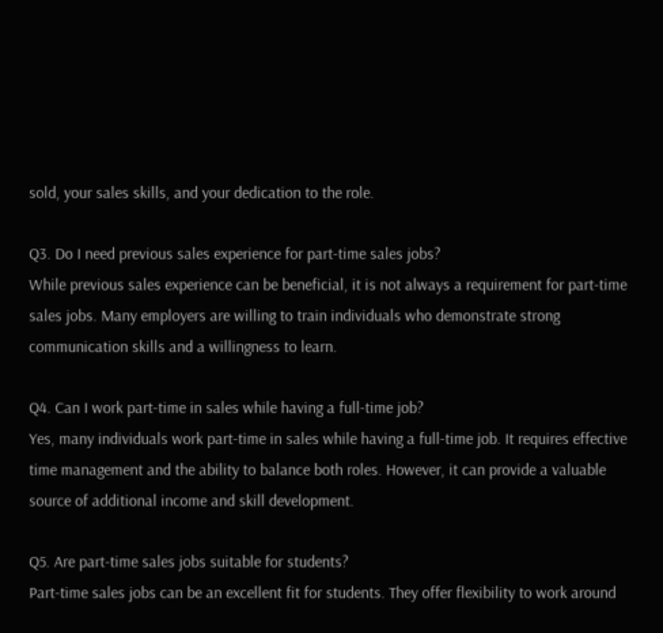sold, your sales skills, and your dedication to the role.

Q3. Do I need previous sales experience for part-time sales jobs?
While previous sales experience can be beneficial, it is not always a requirement for part-time sales jobs. Many employers are willing to train individuals who demonstrate strong communication skills and a willingness to learn.

Q4. Can I work part-time in sales while having a full-time job?
Yes, many individuals work part-time in sales while having a full-time job. It requires effective time management and the ability to balance both roles. However, it can provide a valuable source of additional income and skill development.

Q5. Are part-time sales jobs suitable for students?
Part-time sales jobs can be an excellent fit for students. They offer flexibility to work around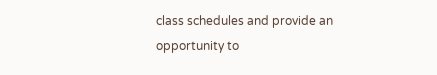class schedules and provide an opportunity to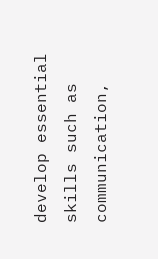develop essential skills such as communication,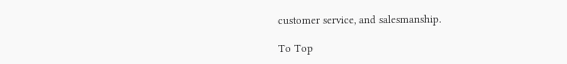customer service, and salesmanship.

To Top